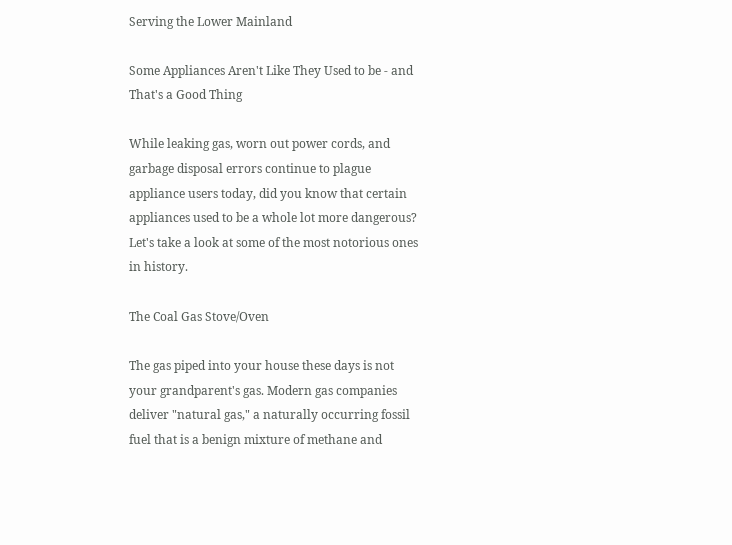Serving the Lower Mainland

Some Appliances Aren't Like They Used to be - and That's a Good Thing

While leaking gas, worn out power cords, and garbage disposal errors continue to plague appliance users today, did you know that certain appliances used to be a whole lot more dangerous? Let's take a look at some of the most notorious ones in history.

The Coal Gas Stove/Oven

The gas piped into your house these days is not your grandparent's gas. Modern gas companies deliver "natural gas," a naturally occurring fossil fuel that is a benign mixture of methane and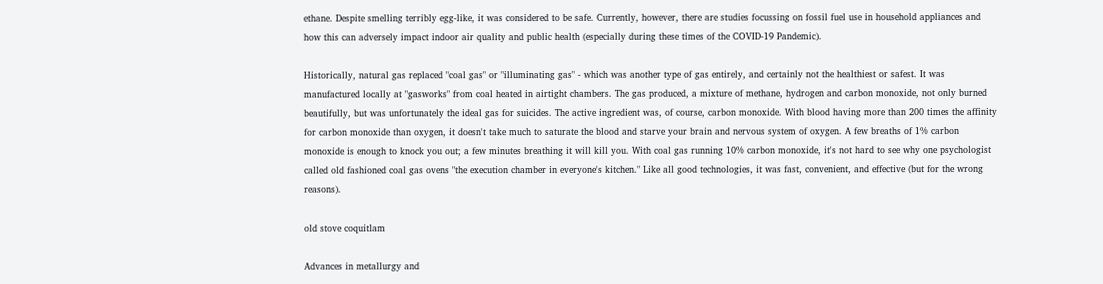ethane. Despite smelling terribly egg-like, it was considered to be safe. Currently, however, there are studies focussing on fossil fuel use in household appliances and how this can adversely impact indoor air quality and public health (especially during these times of the COVID-19 Pandemic).

Historically, natural gas replaced "coal gas" or "illuminating gas" - which was another type of gas entirely, and certainly not the healthiest or safest. It was manufactured locally at "gasworks" from coal heated in airtight chambers. The gas produced, a mixture of methane, hydrogen and carbon monoxide, not only burned beautifully, but was unfortunately the ideal gas for suicides. The active ingredient was, of course, carbon monoxide. With blood having more than 200 times the affinity for carbon monoxide than oxygen, it doesn't take much to saturate the blood and starve your brain and nervous system of oxygen. A few breaths of 1% carbon monoxide is enough to knock you out; a few minutes breathing it will kill you. With coal gas running 10% carbon monoxide, it's not hard to see why one psychologist called old fashioned coal gas ovens "the execution chamber in everyone's kitchen." Like all good technologies, it was fast, convenient, and effective (but for the wrong reasons).

old stove coquitlam

Advances in metallurgy and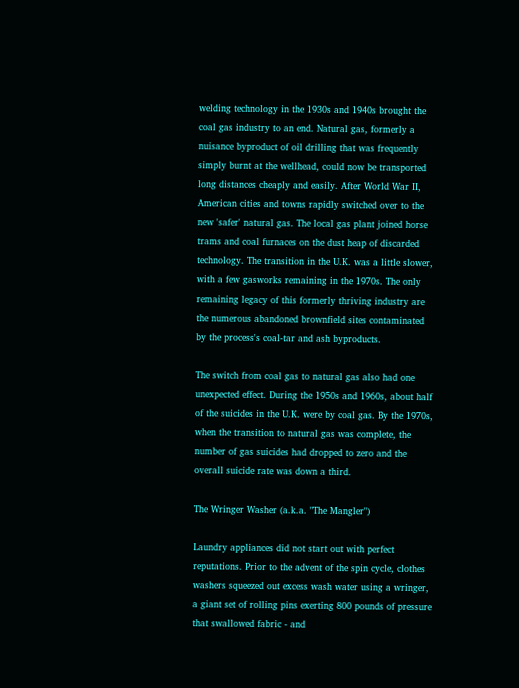welding technology in the 1930s and 1940s brought the coal gas industry to an end. Natural gas, formerly a nuisance byproduct of oil drilling that was frequently simply burnt at the wellhead, could now be transported long distances cheaply and easily. After World War II, American cities and towns rapidly switched over to the new 'safer' natural gas. The local gas plant joined horse trams and coal furnaces on the dust heap of discarded technology. The transition in the U.K. was a little slower, with a few gasworks remaining in the 1970s. The only remaining legacy of this formerly thriving industry are the numerous abandoned brownfield sites contaminated by the process's coal-tar and ash byproducts.

The switch from coal gas to natural gas also had one unexpected effect. During the 1950s and 1960s, about half of the suicides in the U.K. were by coal gas. By the 1970s, when the transition to natural gas was complete, the number of gas suicides had dropped to zero and the overall suicide rate was down a third.

The Wringer Washer (a.k.a. "The Mangler")

Laundry appliances did not start out with perfect reputations. Prior to the advent of the spin cycle, clothes washers squeezed out excess wash water using a wringer, a giant set of rolling pins exerting 800 pounds of pressure that swallowed fabric - and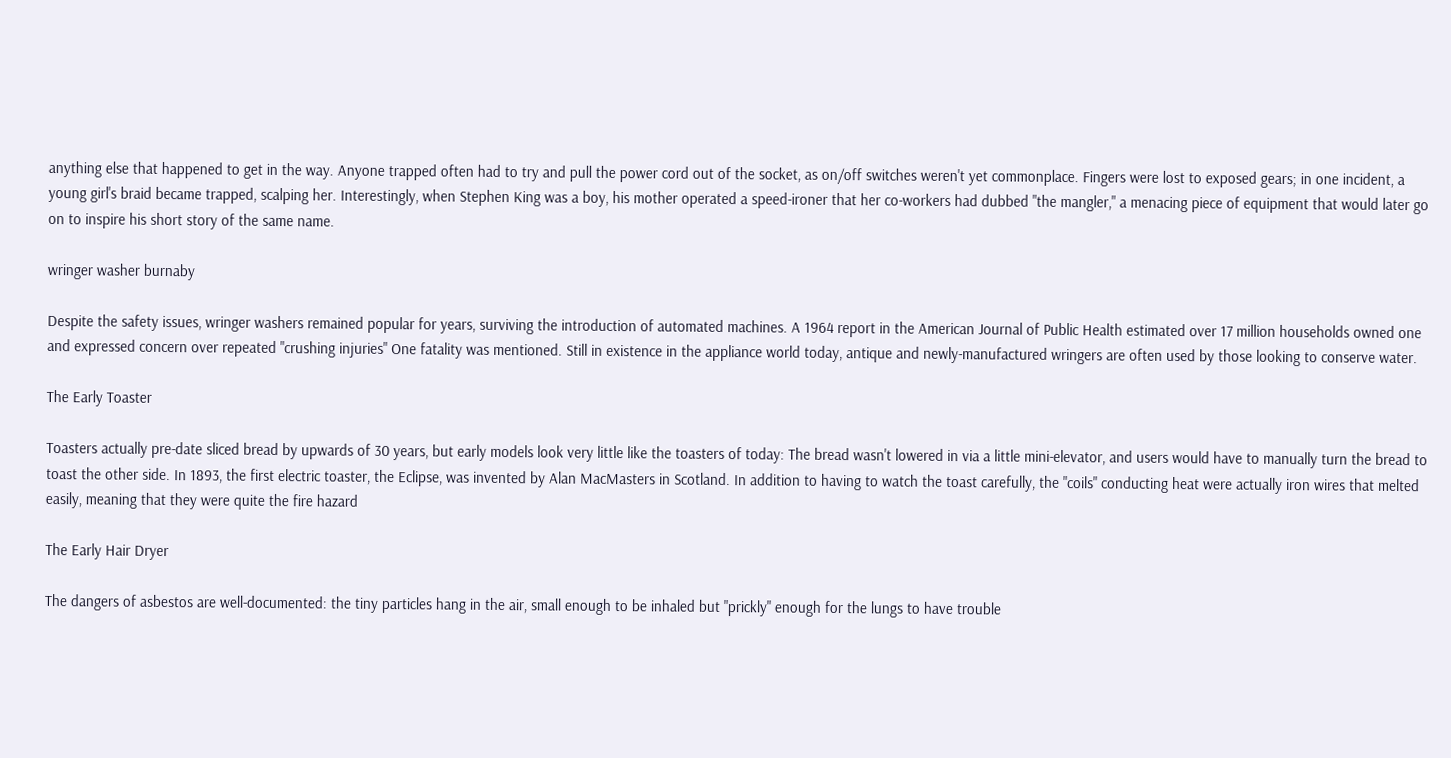anything else that happened to get in the way. Anyone trapped often had to try and pull the power cord out of the socket, as on/off switches weren't yet commonplace. Fingers were lost to exposed gears; in one incident, a young girl's braid became trapped, scalping her. Interestingly, when Stephen King was a boy, his mother operated a speed-ironer that her co-workers had dubbed "the mangler," a menacing piece of equipment that would later go on to inspire his short story of the same name.

wringer washer burnaby

Despite the safety issues, wringer washers remained popular for years, surviving the introduction of automated machines. A 1964 report in the American Journal of Public Health estimated over 17 million households owned one and expressed concern over repeated "crushing injuries" One fatality was mentioned. Still in existence in the appliance world today, antique and newly-manufactured wringers are often used by those looking to conserve water.

The Early Toaster

Toasters actually pre-date sliced bread by upwards of 30 years, but early models look very little like the toasters of today: The bread wasn't lowered in via a little mini-elevator, and users would have to manually turn the bread to toast the other side. In 1893, the first electric toaster, the Eclipse, was invented by Alan MacMasters in Scotland. In addition to having to watch the toast carefully, the "coils" conducting heat were actually iron wires that melted easily, meaning that they were quite the fire hazard

The Early Hair Dryer

The dangers of asbestos are well-documented: the tiny particles hang in the air, small enough to be inhaled but "prickly" enough for the lungs to have trouble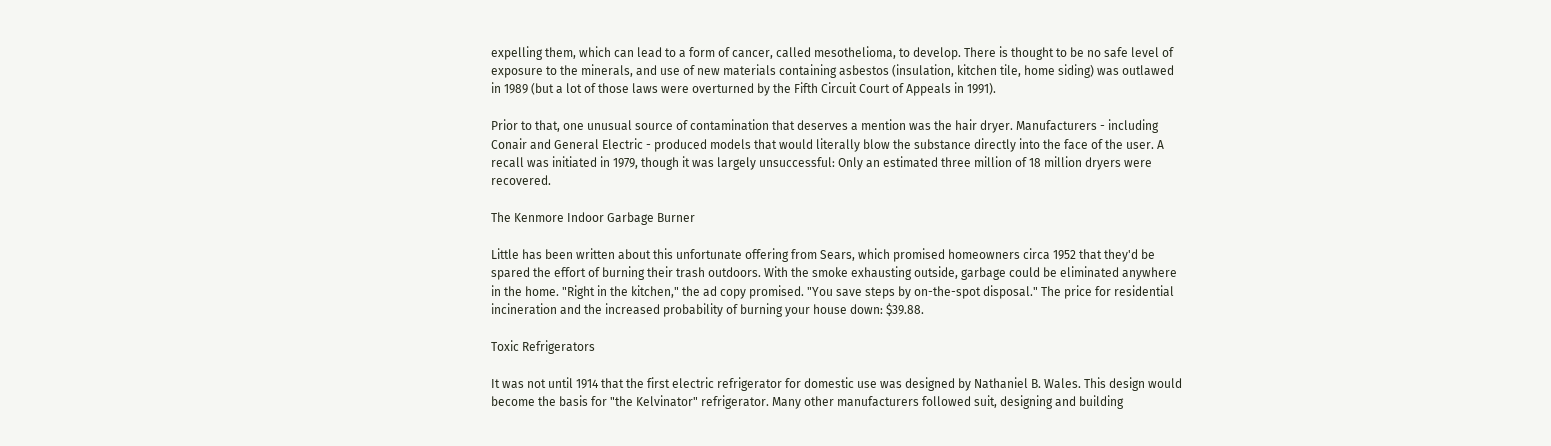expelling them, which can lead to a form of cancer, called mesothelioma, to develop. There is thought to be no safe level of exposure to the minerals, and use of new materials containing asbestos (insulation, kitchen tile, home siding) was outlawed in 1989 (but a lot of those laws were overturned by the Fifth Circuit Court of Appeals in 1991).

Prior to that, one unusual source of contamination that deserves a mention was the hair dryer. Manufacturers - including Conair and General Electric - produced models that would literally blow the substance directly into the face of the user. A recall was initiated in 1979, though it was largely unsuccessful: Only an estimated three million of 18 million dryers were recovered.

The Kenmore Indoor Garbage Burner

Little has been written about this unfortunate offering from Sears, which promised homeowners circa 1952 that they'd be spared the effort of burning their trash outdoors. With the smoke exhausting outside, garbage could be eliminated anywhere in the home. "Right in the kitchen," the ad copy promised. "You save steps by on-the-spot disposal." The price for residential incineration and the increased probability of burning your house down: $39.88.

Toxic Refrigerators

It was not until 1914 that the first electric refrigerator for domestic use was designed by Nathaniel B. Wales. This design would become the basis for "the Kelvinator" refrigerator. Many other manufacturers followed suit, designing and building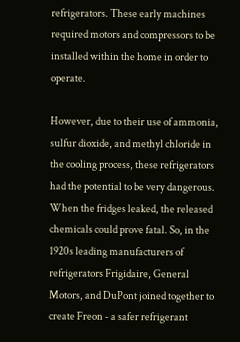refrigerators. These early machines required motors and compressors to be installed within the home in order to operate.

However, due to their use of ammonia, sulfur dioxide, and methyl chloride in the cooling process, these refrigerators had the potential to be very dangerous. When the fridges leaked, the released chemicals could prove fatal. So, in the 1920s leading manufacturers of refrigerators Frigidaire, General Motors, and DuPont joined together to create Freon - a safer refrigerant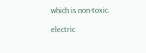which is non-toxic.

electric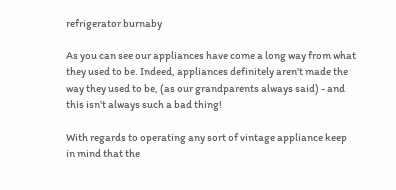refrigerator burnaby

As you can see our appliances have come a long way from what they used to be. Indeed, appliances definitely aren't made the way they used to be, (as our grandparents always said) - and this isn't always such a bad thing!

With regards to operating any sort of vintage appliance keep in mind that the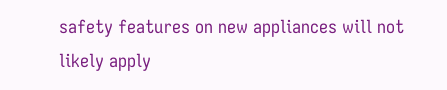safety features on new appliances will not likely apply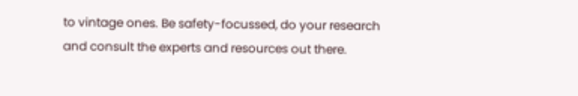to vintage ones. Be safety-focussed, do your research and consult the experts and resources out there.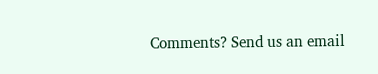Comments? Send us an email